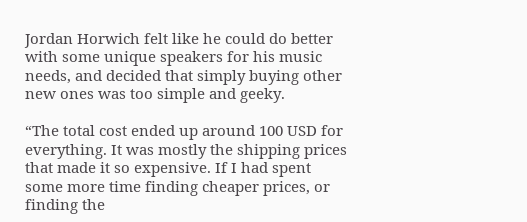Jordan Horwich felt like he could do better with some unique speakers for his music needs, and decided that simply buying other new ones was too simple and geeky.

“The total cost ended up around 100 USD for everything. It was mostly the shipping prices that made it so expensive. If I had spent some more time finding cheaper prices, or finding the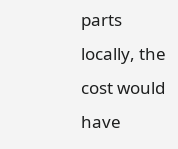parts locally, the cost would have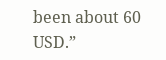been about 60 USD.”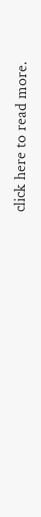click here to read more.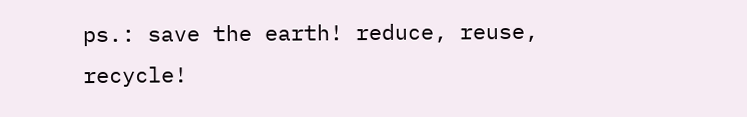ps.: save the earth! reduce, reuse, recycle!